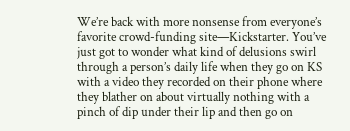We’re back with more nonsense from everyone’s favorite crowd-funding site—Kickstarter. You’ve just got to wonder what kind of delusions swirl through a person’s daily life when they go on KS with a video they recorded on their phone where they blather on about virtually nothing with a pinch of dip under their lip and then go on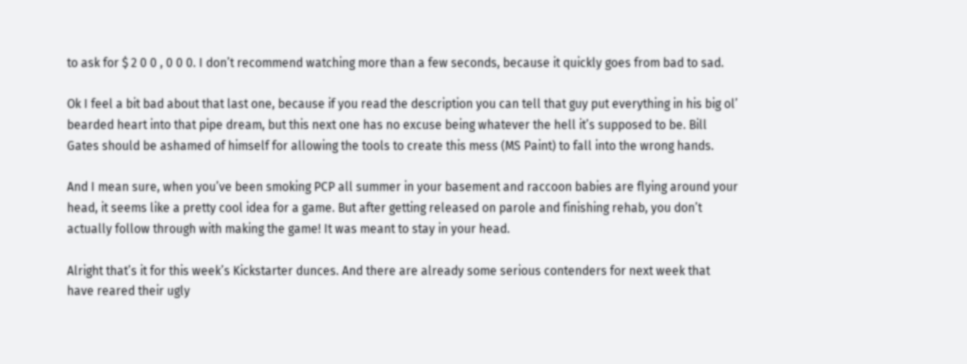to ask for $ 2 0 0 , 0 0 0. I don’t recommend watching more than a few seconds, because it quickly goes from bad to sad.

Ok I feel a bit bad about that last one, because if you read the description you can tell that guy put everything in his big ol’ bearded heart into that pipe dream, but this next one has no excuse being whatever the hell it’s supposed to be. Bill Gates should be ashamed of himself for allowing the tools to create this mess (MS Paint) to fall into the wrong hands.

And I mean sure, when you’ve been smoking PCP all summer in your basement and raccoon babies are flying around your head, it seems like a pretty cool idea for a game. But after getting released on parole and finishing rehab, you don’t actually follow through with making the game! It was meant to stay in your head.

Alright that’s it for this week’s Kickstarter dunces. And there are already some serious contenders for next week that have reared their ugly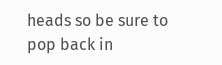heads so be sure to pop back in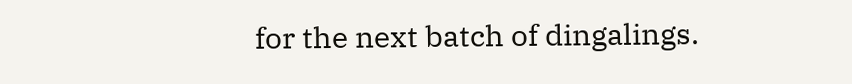for the next batch of dingalings.